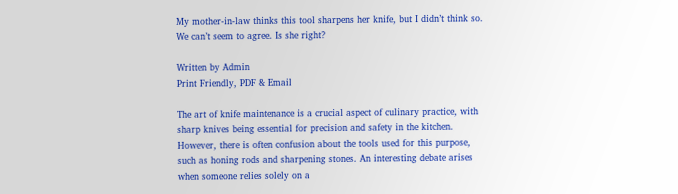My mother-in-law thinks this tool sharpens her knife, but I didn’t think so. We can’t seem to agree. Is she right?

Written by Admin
Print Friendly, PDF & Email

The art of knife maintenance is a crucial aspect of culinary practice, with sharp knives being essential for precision and safety in the kitchen. However, there is often confusion about the tools used for this purpose, such as honing rods and sharpening stones. An interesting debate arises when someone relies solely on a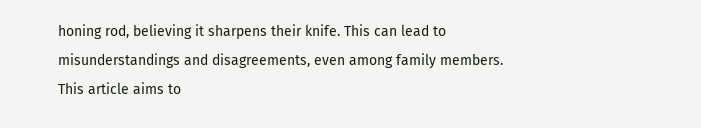honing rod, believing it sharpens their knife. This can lead to misunderstandings and disagreements, even among family members. This article aims to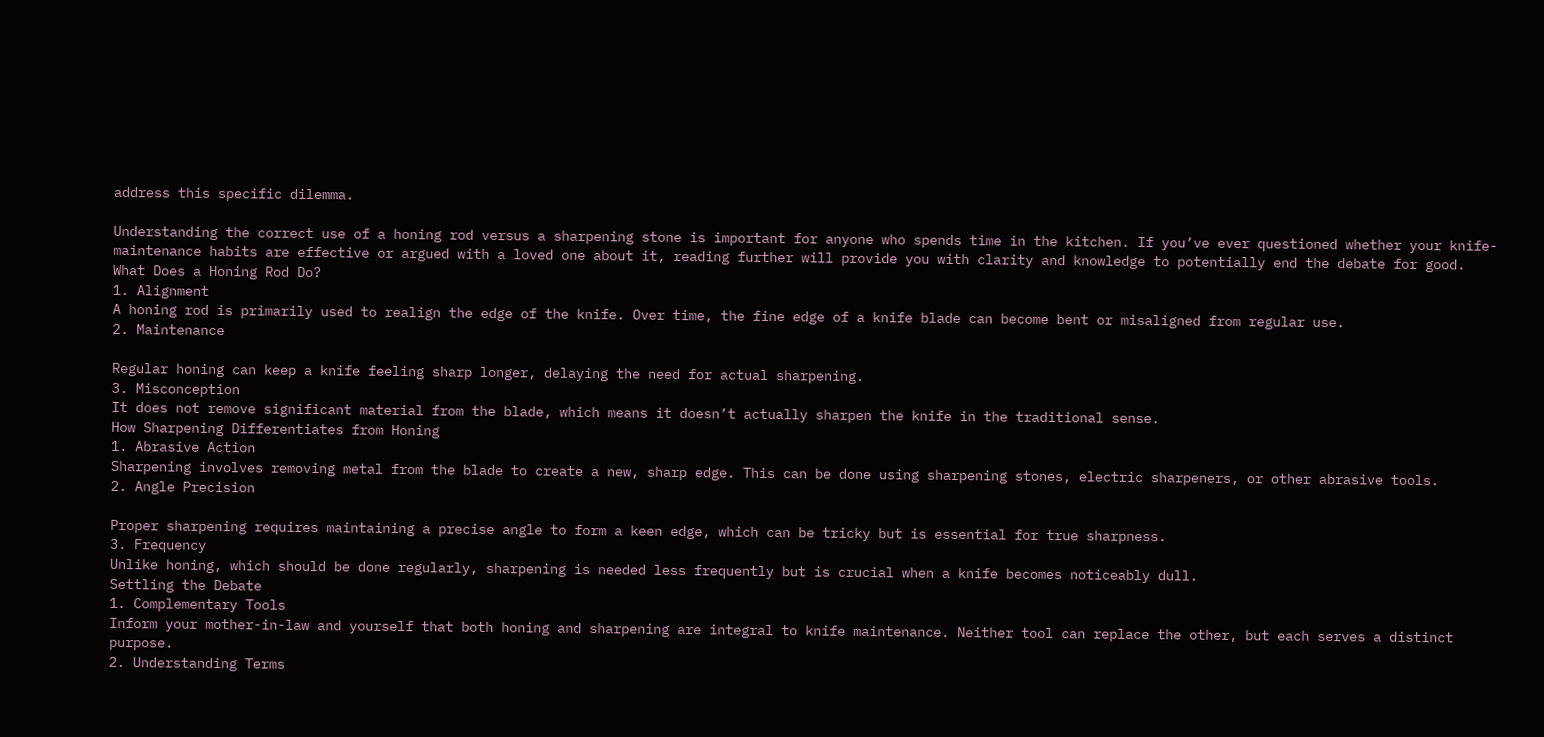address this specific dilemma.

Understanding the correct use of a honing rod versus a sharpening stone is important for anyone who spends time in the kitchen. If you’ve ever questioned whether your knife-maintenance habits are effective or argued with a loved one about it, reading further will provide you with clarity and knowledge to potentially end the debate for good.
What Does a Honing Rod Do?
1. Alignment
A honing rod is primarily used to realign the edge of the knife. Over time, the fine edge of a knife blade can become bent or misaligned from regular use.
2. Maintenance

Regular honing can keep a knife feeling sharp longer, delaying the need for actual sharpening.
3. Misconception
It does not remove significant material from the blade, which means it doesn’t actually sharpen the knife in the traditional sense.
How Sharpening Differentiates from Honing
1. Abrasive Action
Sharpening involves removing metal from the blade to create a new, sharp edge. This can be done using sharpening stones, electric sharpeners, or other abrasive tools.
2. Angle Precision

Proper sharpening requires maintaining a precise angle to form a keen edge, which can be tricky but is essential for true sharpness.
3. Frequency
Unlike honing, which should be done regularly, sharpening is needed less frequently but is crucial when a knife becomes noticeably dull.
Settling the Debate
1. Complementary Tools
Inform your mother-in-law and yourself that both honing and sharpening are integral to knife maintenance. Neither tool can replace the other, but each serves a distinct purpose.
2. Understanding Terms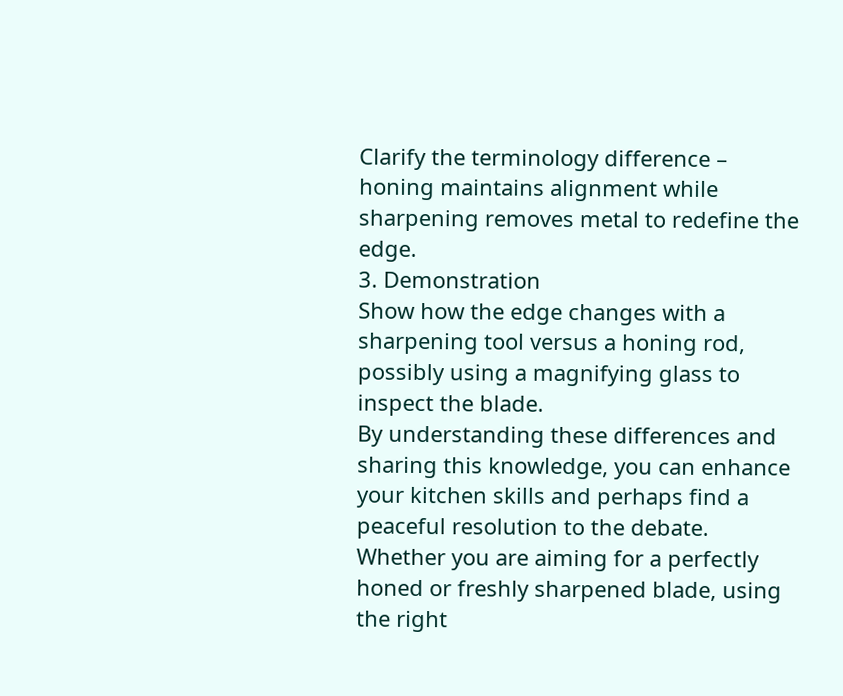Clarify the terminology difference – honing maintains alignment while sharpening removes metal to redefine the edge.
3. Demonstration
Show how the edge changes with a sharpening tool versus a honing rod, possibly using a magnifying glass to inspect the blade.
By understanding these differences and sharing this knowledge, you can enhance your kitchen skills and perhaps find a peaceful resolution to the debate. Whether you are aiming for a perfectly honed or freshly sharpened blade, using the right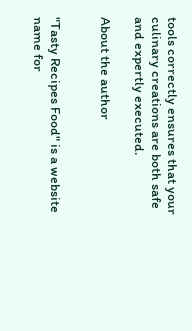tools correctly ensures that your culinary creations are both safe and expertly executed.

About the author


"Tasty Recipes Food" is a website name for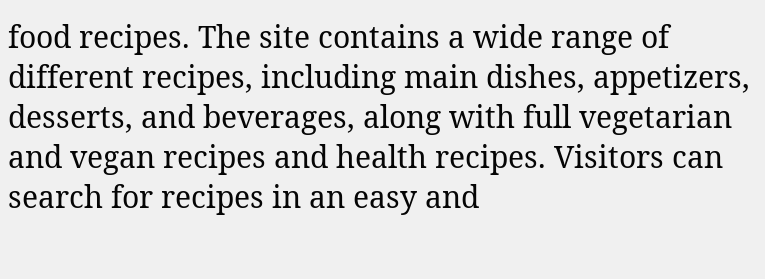food recipes. The site contains a wide range of different recipes, including main dishes, appetizers, desserts, and beverages, along with full vegetarian and vegan recipes and health recipes. Visitors can search for recipes in an easy and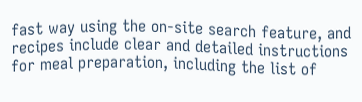fast way using the on-site search feature, and recipes include clear and detailed instructions for meal preparation, including the list of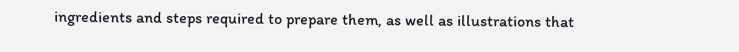ingredients and steps required to prepare them, as well as illustrations that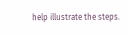help illustrate the steps.